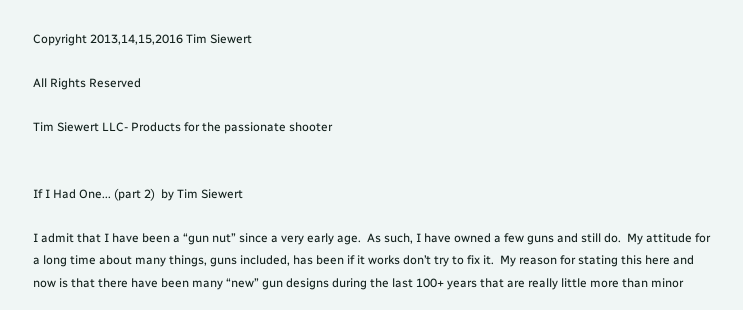Copyright 2013,14,15,2016 Tim Siewert

All Rights Reserved

Tim Siewert LLC- Products for the passionate shooter


If I Had One... (part 2)  by Tim Siewert

I admit that I have been a “gun nut” since a very early age.  As such, I have owned a few guns and still do.  My attitude for a long time about many things, guns included, has been if it works don’t try to fix it.  My reason for stating this here and now is that there have been many “new” gun designs during the last 100+ years that are really little more than minor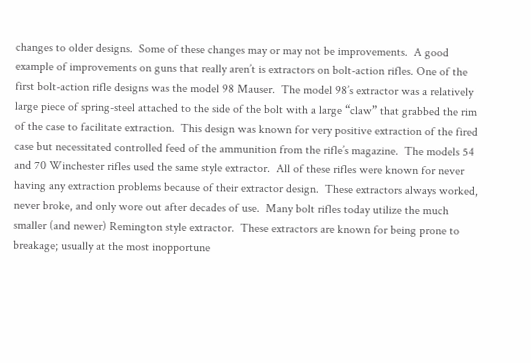changes to older designs.  Some of these changes may or may not be improvements.  A good example of improvements on guns that really aren’t is extractors on bolt-action rifles. One of the first bolt-action rifle designs was the model 98 Mauser.  The model 98’s extractor was a relatively large piece of spring-steel attached to the side of the bolt with a large “claw” that grabbed the rim of the case to facilitate extraction.  This design was known for very positive extraction of the fired case but necessitated controlled feed of the ammunition from the rifle’s magazine.  The models 54 and 70 Winchester rifles used the same style extractor.  All of these rifles were known for never having any extraction problems because of their extractor design.  These extractors always worked, never broke, and only wore out after decades of use.  Many bolt rifles today utilize the much smaller (and newer) Remington style extractor.  These extractors are known for being prone to breakage; usually at the most inopportune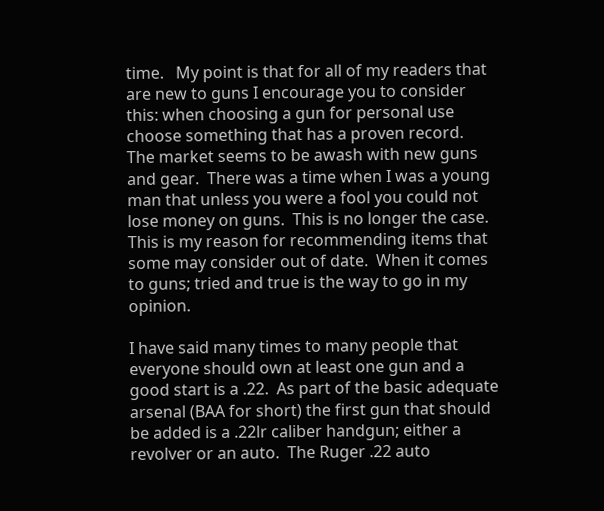time.   My point is that for all of my readers that are new to guns I encourage you to consider this: when choosing a gun for personal use choose something that has a proven record.  The market seems to be awash with new guns and gear.  There was a time when I was a young man that unless you were a fool you could not lose money on guns.  This is no longer the case.  This is my reason for recommending items that some may consider out of date.  When it comes to guns; tried and true is the way to go in my opinion.

I have said many times to many people that everyone should own at least one gun and a good start is a .22.  As part of the basic adequate arsenal (BAA for short) the first gun that should be added is a .22lr caliber handgun; either a revolver or an auto.  The Ruger .22 auto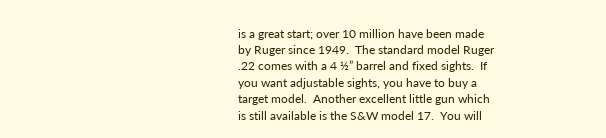is a great start; over 10 million have been made by Ruger since 1949.  The standard model Ruger .22 comes with a 4 ½” barrel and fixed sights.  If you want adjustable sights, you have to buy a target model.  Another excellent little gun which is still available is the S&W model 17.  You will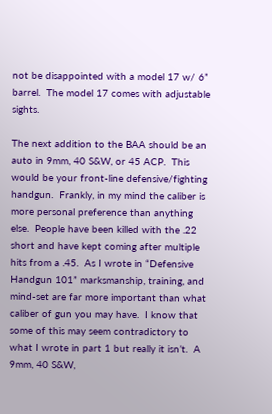not be disappointed with a model 17 w/ 6” barrel.  The model 17 comes with adjustable sights.

The next addition to the BAA should be an auto in 9mm, 40 S&W, or 45 ACP.  This would be your front-line defensive/fighting handgun.  Frankly, in my mind the caliber is more personal preference than anything else.  People have been killed with the .22 short and have kept coming after multiple hits from a .45.  As I wrote in “Defensive Handgun 101” marksmanship, training, and mind-set are far more important than what caliber of gun you may have.  I know that some of this may seem contradictory to what I wrote in part 1 but really it isn’t.  A 9mm, 40 S&W,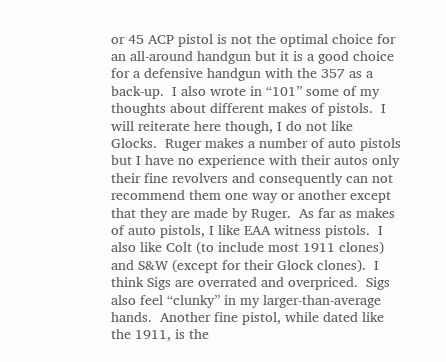or 45 ACP pistol is not the optimal choice for an all-around handgun but it is a good choice for a defensive handgun with the 357 as a back-up.  I also wrote in “101” some of my thoughts about different makes of pistols.  I will reiterate here though, I do not like Glocks.  Ruger makes a number of auto pistols but I have no experience with their autos only their fine revolvers and consequently can not recommend them one way or another except that they are made by Ruger.  As far as makes of auto pistols, I like EAA witness pistols.  I also like Colt (to include most 1911 clones) and S&W (except for their Glock clones).  I think Sigs are overrated and overpriced.  Sigs also feel “clunky” in my larger-than-average hands.  Another fine pistol, while dated like the 1911, is the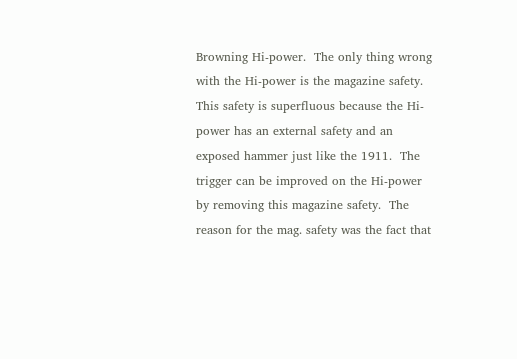Browning Hi-power.  The only thing wrong with the Hi-power is the magazine safety. This safety is superfluous because the Hi-power has an external safety and an exposed hammer just like the 1911.  The trigger can be improved on the Hi-power by removing this magazine safety.  The reason for the mag. safety was the fact that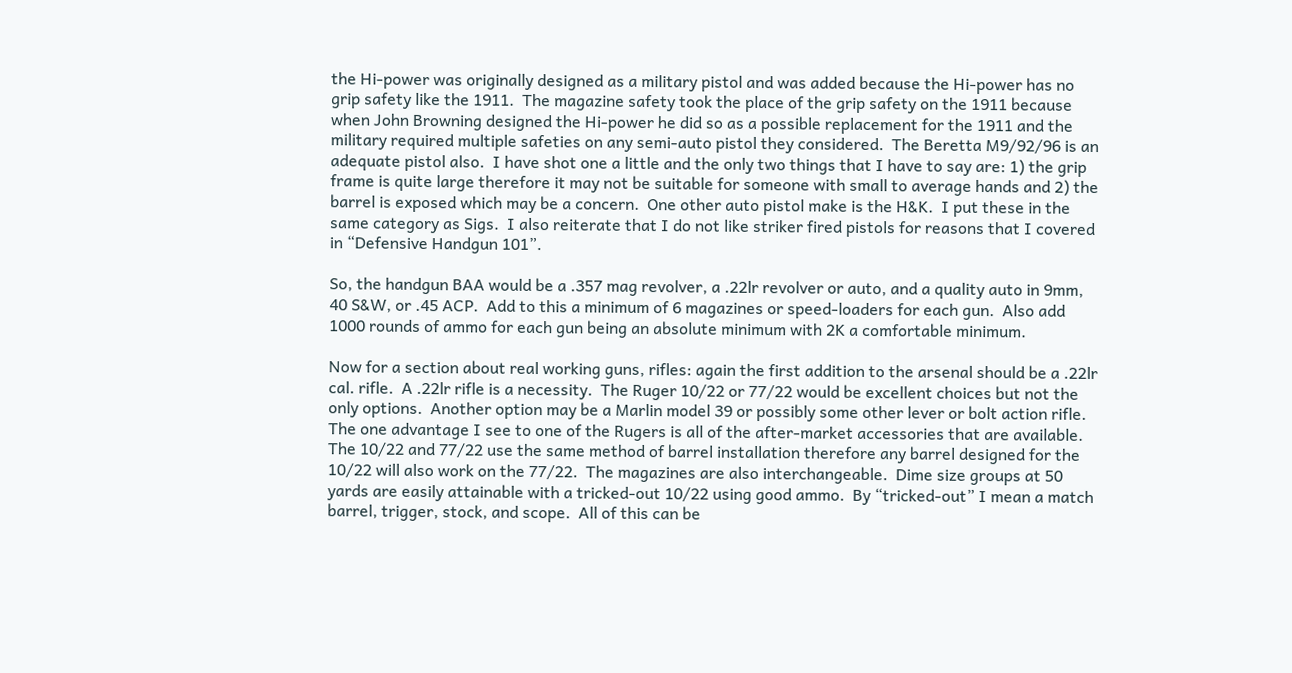the Hi-power was originally designed as a military pistol and was added because the Hi-power has no grip safety like the 1911.  The magazine safety took the place of the grip safety on the 1911 because when John Browning designed the Hi-power he did so as a possible replacement for the 1911 and the military required multiple safeties on any semi-auto pistol they considered.  The Beretta M9/92/96 is an adequate pistol also.  I have shot one a little and the only two things that I have to say are: 1) the grip frame is quite large therefore it may not be suitable for someone with small to average hands and 2) the barrel is exposed which may be a concern.  One other auto pistol make is the H&K.  I put these in the same category as Sigs.  I also reiterate that I do not like striker fired pistols for reasons that I covered in “Defensive Handgun 101”.

So, the handgun BAA would be a .357 mag revolver, a .22lr revolver or auto, and a quality auto in 9mm, 40 S&W, or .45 ACP.  Add to this a minimum of 6 magazines or speed-loaders for each gun.  Also add 1000 rounds of ammo for each gun being an absolute minimum with 2K a comfortable minimum.

Now for a section about real working guns, rifles: again the first addition to the arsenal should be a .22lr cal. rifle.  A .22lr rifle is a necessity.  The Ruger 10/22 or 77/22 would be excellent choices but not the only options.  Another option may be a Marlin model 39 or possibly some other lever or bolt action rifle.  The one advantage I see to one of the Rugers is all of the after-market accessories that are available.  The 10/22 and 77/22 use the same method of barrel installation therefore any barrel designed for the 10/22 will also work on the 77/22.  The magazines are also interchangeable.  Dime size groups at 50 yards are easily attainable with a tricked-out 10/22 using good ammo.  By “tricked-out” I mean a match barrel, trigger, stock, and scope.  All of this can be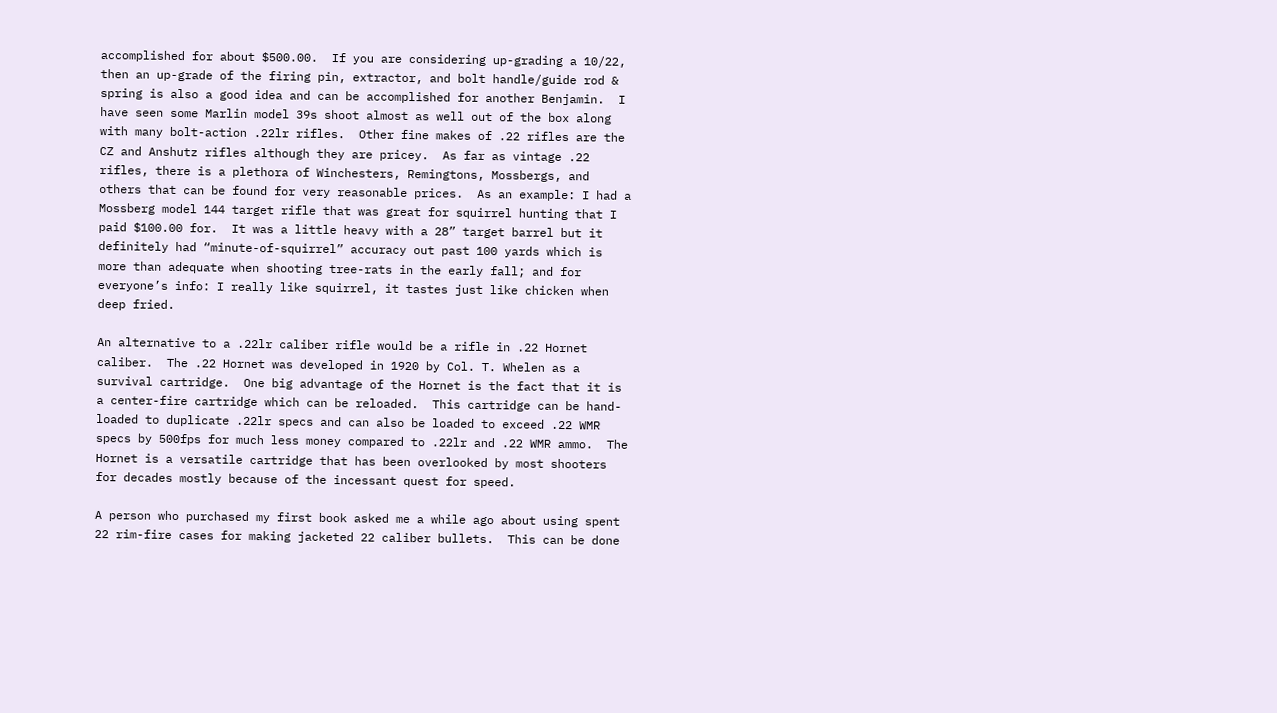accomplished for about $500.00.  If you are considering up-grading a 10/22, then an up-grade of the firing pin, extractor, and bolt handle/guide rod & spring is also a good idea and can be accomplished for another Benjamin.  I have seen some Marlin model 39s shoot almost as well out of the box along with many bolt-action .22lr rifles.  Other fine makes of .22 rifles are the CZ and Anshutz rifles although they are pricey.  As far as vintage .22 rifles, there is a plethora of Winchesters, Remingtons, Mossbergs, and others that can be found for very reasonable prices.  As an example: I had a Mossberg model 144 target rifle that was great for squirrel hunting that I paid $100.00 for.  It was a little heavy with a 28” target barrel but it definitely had “minute-of-squirrel” accuracy out past 100 yards which is more than adequate when shooting tree-rats in the early fall; and for everyone’s info: I really like squirrel, it tastes just like chicken when deep fried.

An alternative to a .22lr caliber rifle would be a rifle in .22 Hornet caliber.  The .22 Hornet was developed in 1920 by Col. T. Whelen as a survival cartridge.  One big advantage of the Hornet is the fact that it is a center-fire cartridge which can be reloaded.  This cartridge can be hand-loaded to duplicate .22lr specs and can also be loaded to exceed .22 WMR specs by 500fps for much less money compared to .22lr and .22 WMR ammo.  The Hornet is a versatile cartridge that has been overlooked by most shooters for decades mostly because of the incessant quest for speed.

A person who purchased my first book asked me a while ago about using spent 22 rim-fire cases for making jacketed 22 caliber bullets.  This can be done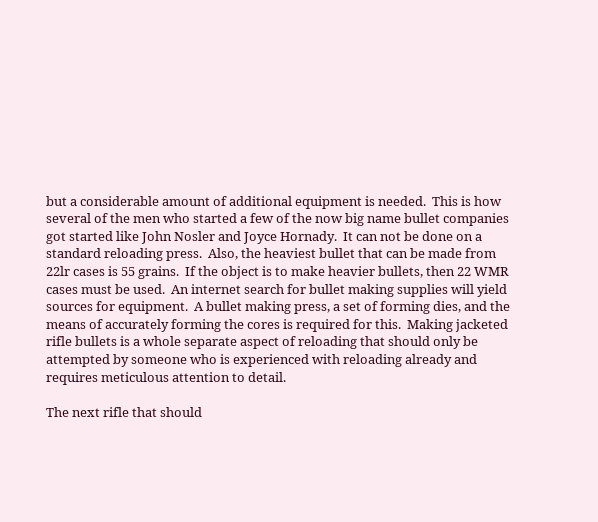but a considerable amount of additional equipment is needed.  This is how several of the men who started a few of the now big name bullet companies got started like John Nosler and Joyce Hornady.  It can not be done on a standard reloading press.  Also, the heaviest bullet that can be made from 22lr cases is 55 grains.  If the object is to make heavier bullets, then 22 WMR cases must be used.  An internet search for bullet making supplies will yield sources for equipment.  A bullet making press, a set of forming dies, and the means of accurately forming the cores is required for this.  Making jacketed rifle bullets is a whole separate aspect of reloading that should only be attempted by someone who is experienced with reloading already and requires meticulous attention to detail.

The next rifle that should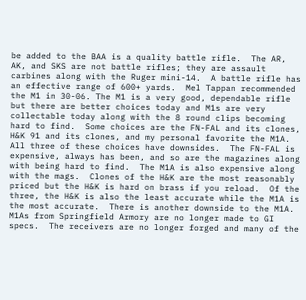be added to the BAA is a quality battle rifle.  The AR, AK, and SKS are not battle rifles; they are assault carbines along with the Ruger mini-14.  A battle rifle has an effective range of 600+ yards.  Mel Tappan recommended the M1 in 30-06. The M1 is a very good, dependable rifle but there are better choices today and M1s are very collectable today along with the 8 round clips becoming hard to find.  Some choices are the FN-FAL and its clones, H&K 91 and its clones, and my personal favorite the M1A.  All three of these choices have downsides.  The FN-FAL is expensive, always has been, and so are the magazines along with being hard to find.  The M1A is also expensive along with the mags.  Clones of the H&K are the most reasonably priced but the H&K is hard on brass if you reload.  Of the three, the H&K is also the least accurate while the M1A is the most accurate.  There is another downside to the M1A.  M1As from Springfield Armory are no longer made to GI specs.  The receivers are no longer forged and many of the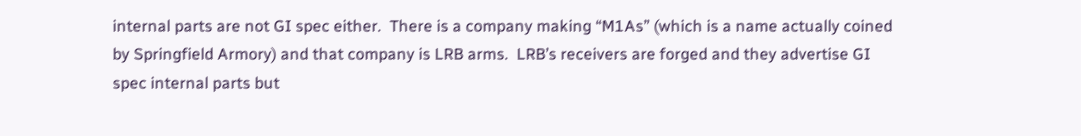internal parts are not GI spec either.  There is a company making “M1As” (which is a name actually coined by Springfield Armory) and that company is LRB arms.  LRB’s receivers are forged and they advertise GI spec internal parts but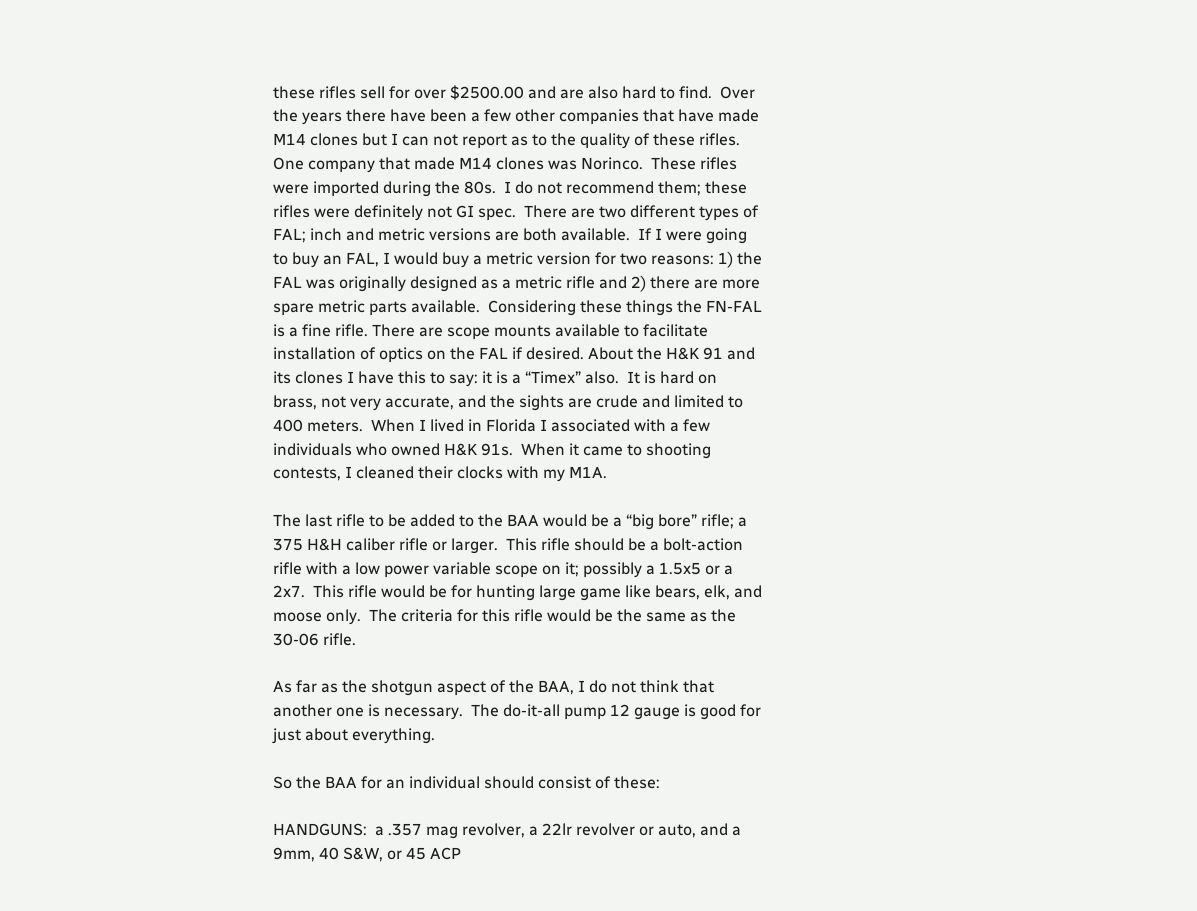these rifles sell for over $2500.00 and are also hard to find.  Over the years there have been a few other companies that have made M14 clones but I can not report as to the quality of these rifles.  One company that made M14 clones was Norinco.  These rifles were imported during the 80s.  I do not recommend them; these rifles were definitely not GI spec.  There are two different types of FAL; inch and metric versions are both available.  If I were going to buy an FAL, I would buy a metric version for two reasons: 1) the FAL was originally designed as a metric rifle and 2) there are more spare metric parts available.  Considering these things the FN-FAL is a fine rifle. There are scope mounts available to facilitate installation of optics on the FAL if desired. About the H&K 91 and its clones I have this to say: it is a “Timex” also.  It is hard on brass, not very accurate, and the sights are crude and limited to 400 meters.  When I lived in Florida I associated with a few individuals who owned H&K 91s.  When it came to shooting contests, I cleaned their clocks with my M1A.

The last rifle to be added to the BAA would be a “big bore” rifle; a 375 H&H caliber rifle or larger.  This rifle should be a bolt-action rifle with a low power variable scope on it; possibly a 1.5x5 or a 2x7.  This rifle would be for hunting large game like bears, elk, and moose only.  The criteria for this rifle would be the same as the 30-06 rifle.

As far as the shotgun aspect of the BAA, I do not think that another one is necessary.  The do-it-all pump 12 gauge is good for just about everything.

So the BAA for an individual should consist of these:

HANDGUNS:  a .357 mag revolver, a 22lr revolver or auto, and a 9mm, 40 S&W, or 45 ACP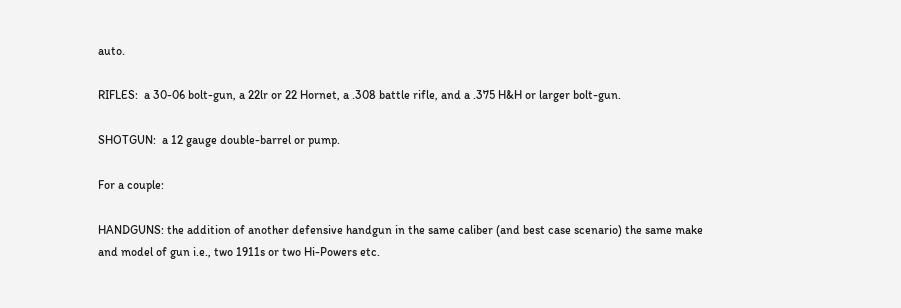auto.

RIFLES:  a 30-06 bolt-gun, a 22lr or 22 Hornet, a .308 battle rifle, and a .375 H&H or larger bolt-gun.

SHOTGUN:  a 12 gauge double-barrel or pump.

For a couple:

HANDGUNS: the addition of another defensive handgun in the same caliber (and best case scenario) the same make and model of gun i.e., two 1911s or two Hi-Powers etc.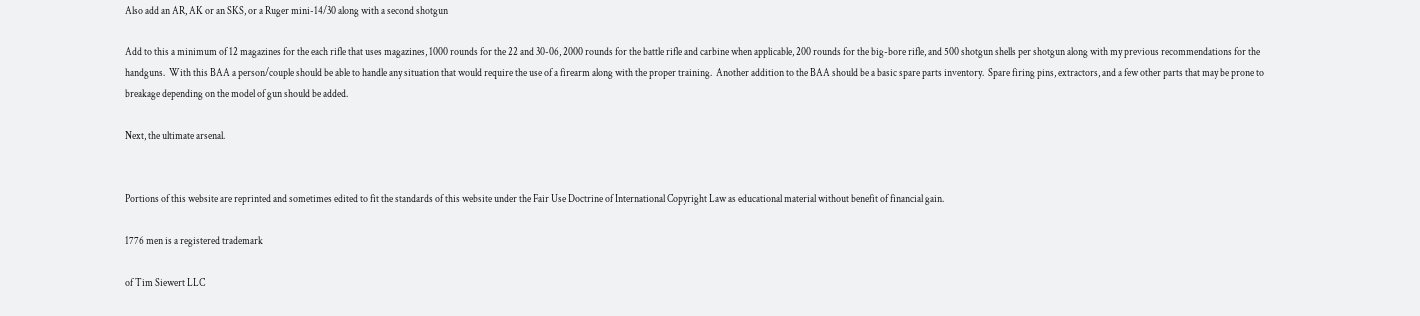Also add an AR, AK or an SKS, or a Ruger mini-14/30 along with a second shotgun

Add to this a minimum of 12 magazines for the each rifle that uses magazines, 1000 rounds for the 22 and 30-06, 2000 rounds for the battle rifle and carbine when applicable, 200 rounds for the big-bore rifle, and 500 shotgun shells per shotgun along with my previous recommendations for the handguns.  With this BAA a person/couple should be able to handle any situation that would require the use of a firearm along with the proper training.  Another addition to the BAA should be a basic spare parts inventory.  Spare firing pins, extractors, and a few other parts that may be prone to breakage depending on the model of gun should be added.

Next, the ultimate arsenal.


Portions of this website are reprinted and sometimes edited to fit the standards of this website under the Fair Use Doctrine of International Copyright Law as educational material without benefit of financial gain.

1776 men is a registered trademark

of Tim Siewert LLC